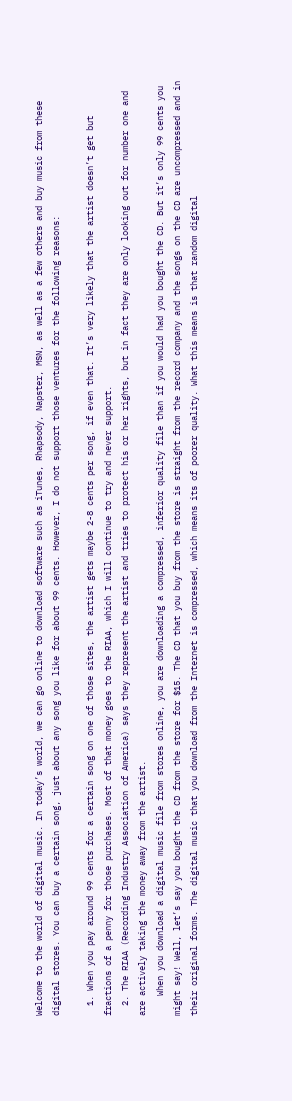Welcome to the world of digital music. In today’s world, we can go online to download software such as iTunes, Rhapsody, Napster, MSN, as well as a few others and buy music from these digital stores. You can buy a certain song, just about any song you like for about 99 cents. However, I do not support those ventures for the following reasons:

  1. When you pay around 99 cents for a certain song on one of those sites, the artist gets maybe 2-8 cents per song, if even that. It’s very likely that the artist doesn’t get but fractions of a penny for those purchases. Most of that money goes to the RIAA, which I will continue to try and never support.
  2. The RIAA (Recording Industry Association of America) says they represent the artist and tries to protect his or her rights, but in fact they are only looking out for number one and are actively taking the money away from the artist.
    When you download a digital music file from stores online, you are downloading a compressed, inferior quality file than if you would had you bought the CD. But it’s only 99 cents you might say! Well, let’s say you bought the CD from the store for $15. The CD that you buy from the store is straight from the record company and the songs on the CD are uncompressed and in their original forms. The digital music that you download from the Internet is compressed, which means its of poorer quality. What this means is that random digital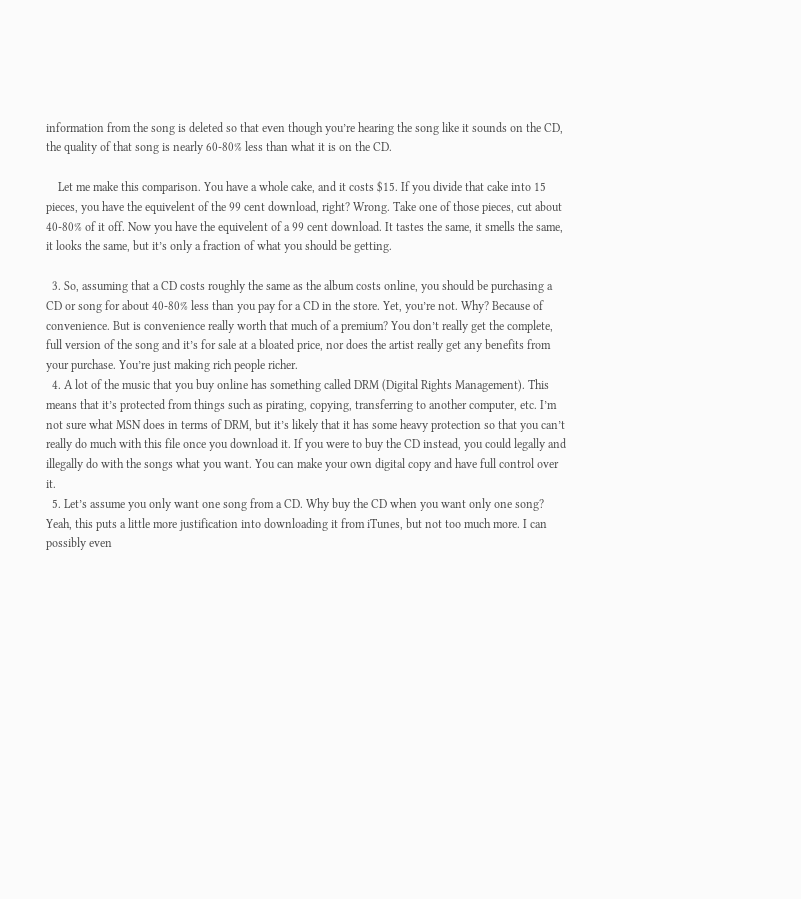information from the song is deleted so that even though you’re hearing the song like it sounds on the CD, the quality of that song is nearly 60-80% less than what it is on the CD.

    Let me make this comparison. You have a whole cake, and it costs $15. If you divide that cake into 15 pieces, you have the equivelent of the 99 cent download, right? Wrong. Take one of those pieces, cut about 40-80% of it off. Now you have the equivelent of a 99 cent download. It tastes the same, it smells the same, it looks the same, but it’s only a fraction of what you should be getting.

  3. So, assuming that a CD costs roughly the same as the album costs online, you should be purchasing a CD or song for about 40-80% less than you pay for a CD in the store. Yet, you’re not. Why? Because of convenience. But is convenience really worth that much of a premium? You don’t really get the complete, full version of the song and it’s for sale at a bloated price, nor does the artist really get any benefits from your purchase. You’re just making rich people richer.
  4. A lot of the music that you buy online has something called DRM (Digital Rights Management). This means that it’s protected from things such as pirating, copying, transferring to another computer, etc. I’m not sure what MSN does in terms of DRM, but it’s likely that it has some heavy protection so that you can’t really do much with this file once you download it. If you were to buy the CD instead, you could legally and illegally do with the songs what you want. You can make your own digital copy and have full control over it.
  5. Let’s assume you only want one song from a CD. Why buy the CD when you want only one song? Yeah, this puts a little more justification into downloading it from iTunes, but not too much more. I can possibly even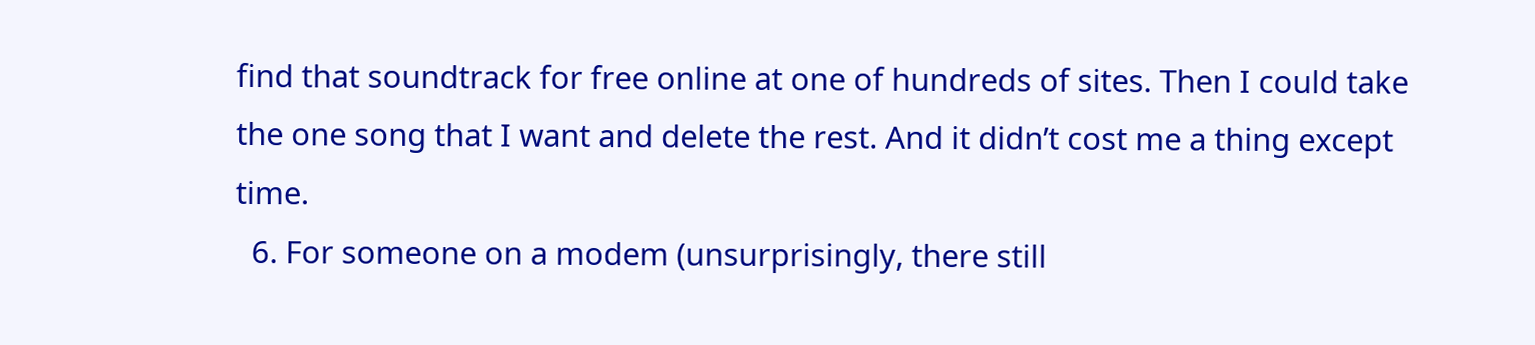find that soundtrack for free online at one of hundreds of sites. Then I could take the one song that I want and delete the rest. And it didn’t cost me a thing except time.
  6. For someone on a modem (unsurprisingly, there still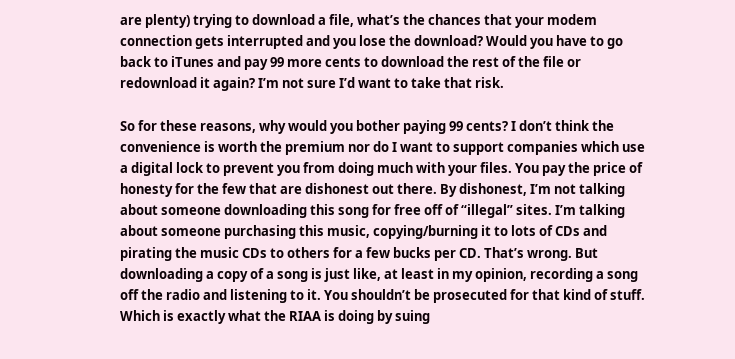are plenty) trying to download a file, what’s the chances that your modem connection gets interrupted and you lose the download? Would you have to go back to iTunes and pay 99 more cents to download the rest of the file or redownload it again? I’m not sure I’d want to take that risk.

So for these reasons, why would you bother paying 99 cents? I don’t think the convenience is worth the premium nor do I want to support companies which use a digital lock to prevent you from doing much with your files. You pay the price of honesty for the few that are dishonest out there. By dishonest, I’m not talking about someone downloading this song for free off of “illegal” sites. I’m talking about someone purchasing this music, copying/burning it to lots of CDs and pirating the music CDs to others for a few bucks per CD. That’s wrong. But downloading a copy of a song is just like, at least in my opinion, recording a song off the radio and listening to it. You shouldn’t be prosecuted for that kind of stuff. Which is exactly what the RIAA is doing by suing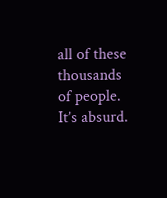all of these thousands of people. It’s absurd.